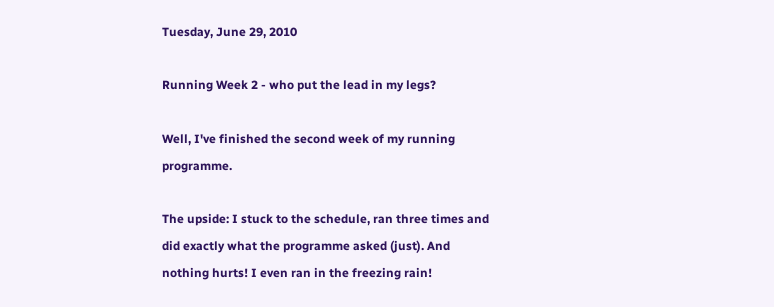Tuesday, June 29, 2010

Running Week 2 - who put the lead in my legs?

Well, I've finished the second week of my running programme.

The upside: I stuck to the schedule, ran three times and did exactly what the programme asked (just). And nothing hurts! I even ran in the freezing rain!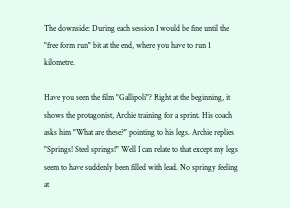The downside: During each session I would be fine until the "free form run" bit at the end, where you have to run 1 kilometre.

Have you seen the film "Gallipoli"? Right at the beginning, it shows the protagonist, Archie training for a sprint. His coach asks him "What are these?" pointing to his legs. Archie replies "Springs! Steel springs!" Well I can relate to that except my legs seem to have suddenly been filled with lead. No springy feeling at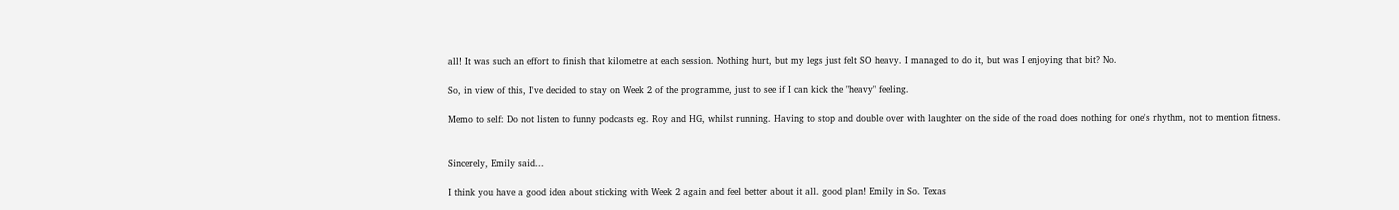all! It was such an effort to finish that kilometre at each session. Nothing hurt, but my legs just felt SO heavy. I managed to do it, but was I enjoying that bit? No.

So, in view of this, I've decided to stay on Week 2 of the programme, just to see if I can kick the "heavy" feeling.

Memo to self: Do not listen to funny podcasts eg. Roy and HG, whilst running. Having to stop and double over with laughter on the side of the road does nothing for one's rhythm, not to mention fitness.


Sincerely, Emily said...

I think you have a good idea about sticking with Week 2 again and feel better about it all. good plan! Emily in So. Texas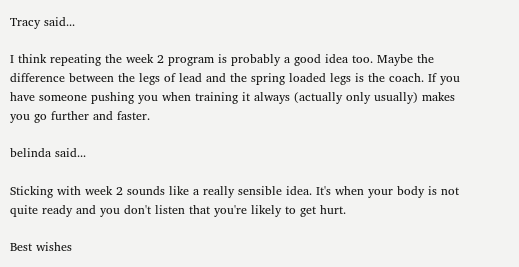Tracy said...

I think repeating the week 2 program is probably a good idea too. Maybe the difference between the legs of lead and the spring loaded legs is the coach. If you have someone pushing you when training it always (actually only usually) makes you go further and faster.

belinda said...

Sticking with week 2 sounds like a really sensible idea. It's when your body is not quite ready and you don't listen that you're likely to get hurt.

Best wishes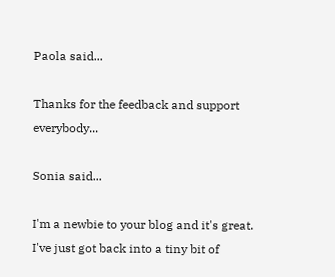Paola said...

Thanks for the feedback and support everybody...

Sonia said...

I'm a newbie to your blog and it's great.
I've just got back into a tiny bit of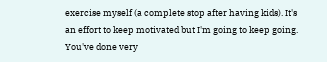exercise myself (a complete stop after having kids). It's an effort to keep motivated but I'm going to keep going. You've done very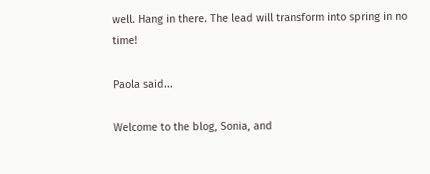well. Hang in there. The lead will transform into spring in no time!

Paola said...

Welcome to the blog, Sonia, and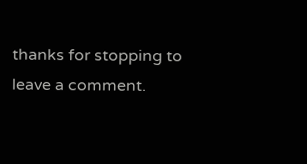thanks for stopping to leave a comment.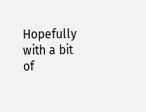Hopefully with a bit of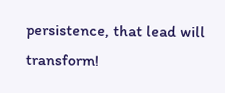persistence, that lead will transform!